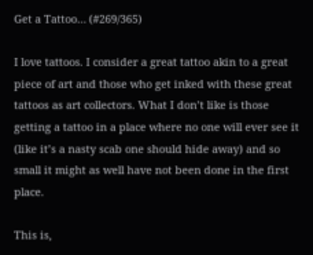Get a Tattoo… (#269/365)

I love tattoos. I consider a great tattoo akin to a great piece of art and those who get inked with these great tattoos as art collectors. What I don’t like is those getting a tattoo in a place where no one will ever see it (like it’s a nasty scab one should hide away) and so small it might as well have not been done in the first place.

This is,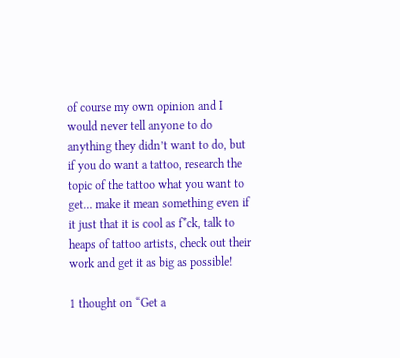of course my own opinion and I would never tell anyone to do anything they didn’t want to do, but if you do want a tattoo, research the topic of the tattoo what you want to get… make it mean something even if it just that it is cool as f*ck, talk to heaps of tattoo artists, check out their work and get it as big as possible!

1 thought on “Get a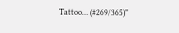Tattoo… (#269/365)”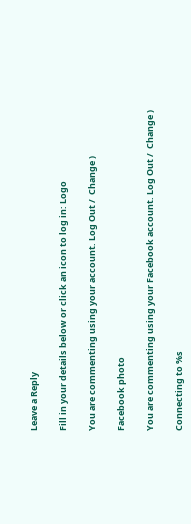Leave a Reply

Fill in your details below or click an icon to log in: Logo

You are commenting using your account. Log Out /  Change )

Facebook photo

You are commenting using your Facebook account. Log Out /  Change )

Connecting to %s